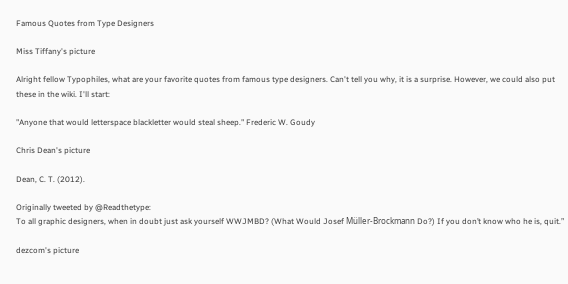Famous Quotes from Type Designers

Miss Tiffany's picture

Alright fellow Typophiles, what are your favorite quotes from famous type designers. Can't tell you why, it is a surprise. However, we could also put these in the wiki. I'll start:

"Anyone that would letterspace blackletter would steal sheep." Frederic W. Goudy

Chris Dean's picture

Dean, C. T. (2012).

Originally tweeted by @Readthetype:
To all graphic designers, when in doubt just ask yourself WWJMBD? (What Would Josef Müller-Brockmann Do?) If you don’t know who he is, quit.”

dezcom's picture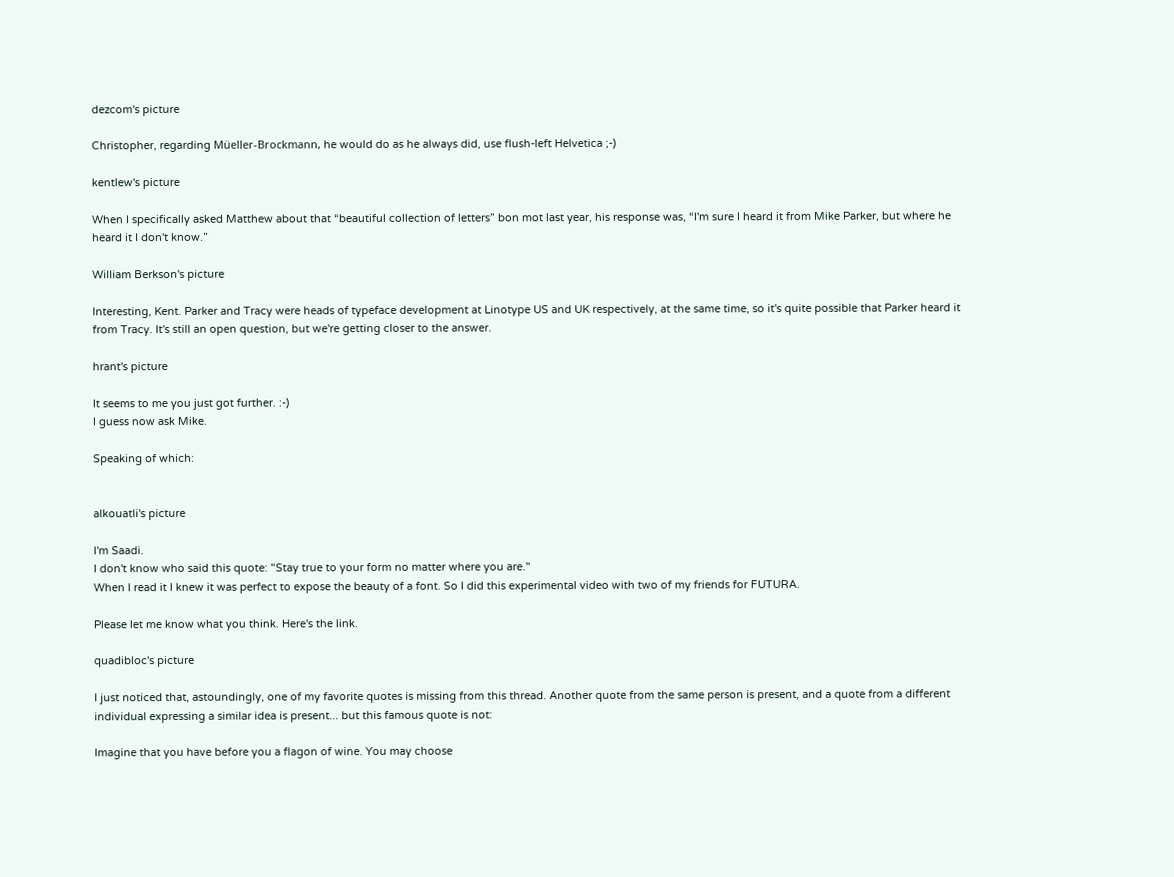dezcom's picture

Christopher, regarding Müeller-Brockmann, he would do as he always did, use flush-left Helvetica ;-)

kentlew's picture

When I specifically asked Matthew about that “beautiful collection of letters” bon mot last year, his response was, “I'm sure I heard it from Mike Parker, but where he heard it I don't know.”

William Berkson's picture

Interesting, Kent. Parker and Tracy were heads of typeface development at Linotype US and UK respectively, at the same time, so it's quite possible that Parker heard it from Tracy. It's still an open question, but we're getting closer to the answer.

hrant's picture

It seems to me you just got further. :-)
I guess now ask Mike.

Speaking of which:


alkouatli's picture

I'm Saadi.
I don't know who said this quote: "Stay true to your form no matter where you are."
When I read it I knew it was perfect to expose the beauty of a font. So I did this experimental video with two of my friends for FUTURA.

Please let me know what you think. Here's the link.

quadibloc's picture

I just noticed that, astoundingly, one of my favorite quotes is missing from this thread. Another quote from the same person is present, and a quote from a different individual expressing a similar idea is present... but this famous quote is not:

Imagine that you have before you a flagon of wine. You may choose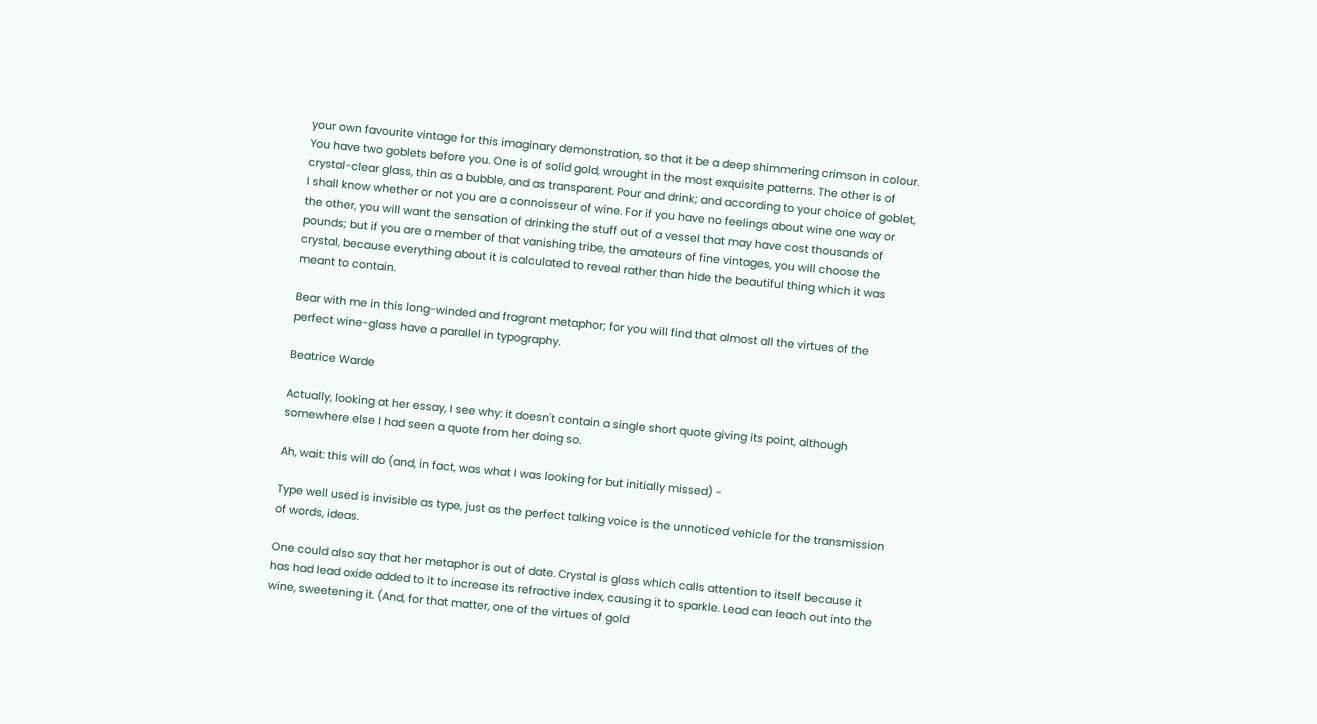your own favourite vintage for this imaginary demonstration, so that it be a deep shimmering crimson in colour. You have two goblets before you. One is of solid gold, wrought in the most exquisite patterns. The other is of crystal-clear glass, thin as a bubble, and as transparent. Pour and drink; and according to your choice of goblet, I shall know whether or not you are a connoisseur of wine. For if you have no feelings about wine one way or the other, you will want the sensation of drinking the stuff out of a vessel that may have cost thousands of pounds; but if you are a member of that vanishing tribe, the amateurs of fine vintages, you will choose the crystal, because everything about it is calculated to reveal rather than hide the beautiful thing which it was meant to contain.

Bear with me in this long-winded and fragrant metaphor; for you will find that almost all the virtues of the perfect wine-glass have a parallel in typography.

Beatrice Warde

Actually, looking at her essay, I see why: it doesn't contain a single short quote giving its point, although somewhere else I had seen a quote from her doing so.

Ah, wait: this will do (and, in fact, was what I was looking for but initially missed) -

Type well used is invisible as type, just as the perfect talking voice is the unnoticed vehicle for the transmission of words, ideas.

One could also say that her metaphor is out of date. Crystal is glass which calls attention to itself because it has had lead oxide added to it to increase its refractive index, causing it to sparkle. Lead can leach out into the wine, sweetening it. (And, for that matter, one of the virtues of gold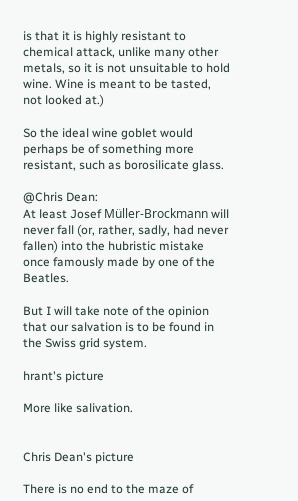is that it is highly resistant to chemical attack, unlike many other metals, so it is not unsuitable to hold wine. Wine is meant to be tasted, not looked at.)

So the ideal wine goblet would perhaps be of something more resistant, such as borosilicate glass.

@Chris Dean:
At least Josef Müller-Brockmann will never fall (or, rather, sadly, had never fallen) into the hubristic mistake once famously made by one of the Beatles.

But I will take note of the opinion that our salvation is to be found in the Swiss grid system.

hrant's picture

More like salivation.


Chris Dean's picture

There is no end to the maze of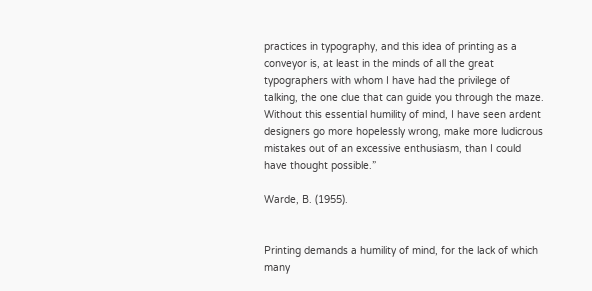practices in typography, and this idea of printing as a conveyor is, at least in the minds of all the great typographers with whom I have had the privilege of talking, the one clue that can guide you through the maze. Without this essential humility of mind, I have seen ardent designers go more hopelessly wrong, make more ludicrous mistakes out of an excessive enthusiasm, than I could have thought possible.”

Warde, B. (1955).


Printing demands a humility of mind, for the lack of which many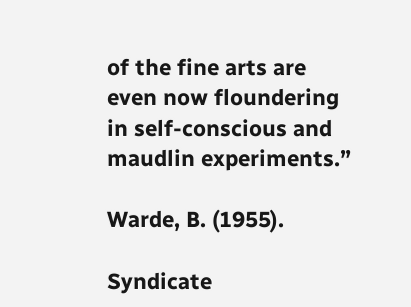of the fine arts are even now floundering in self-conscious and maudlin experiments.”

Warde, B. (1955).

Syndicate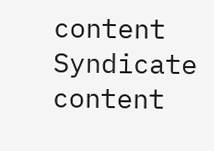content Syndicate content